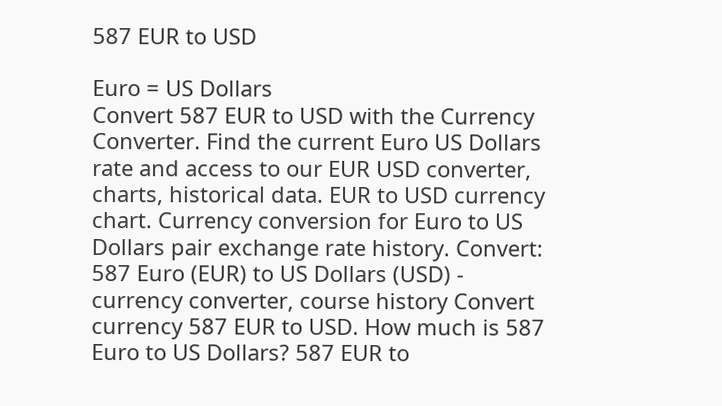587 EUR to USD

Euro = US Dollars
Convert 587 EUR to USD with the Currency Converter. Find the current Euro US Dollars rate and access to our EUR USD converter, charts, historical data. EUR to USD currency chart. Currency conversion for Euro to US Dollars pair exchange rate history. Convert: 587 Euro (EUR) to US Dollars (USD) - currency converter, course history Convert currency 587 EUR to USD. How much is 587 Euro to US Dollars? 587 EUR to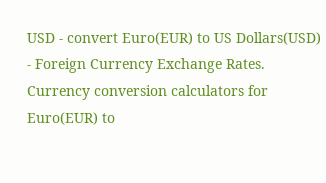USD - convert Euro(EUR) to US Dollars(USD) - Foreign Currency Exchange Rates. Currency conversion calculators for Euro(EUR) to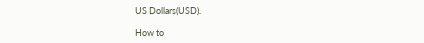US Dollars(USD).

How to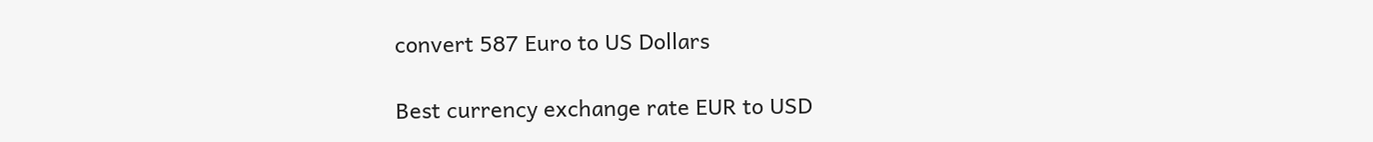convert 587 Euro to US Dollars

Best currency exchange rate EUR to USD